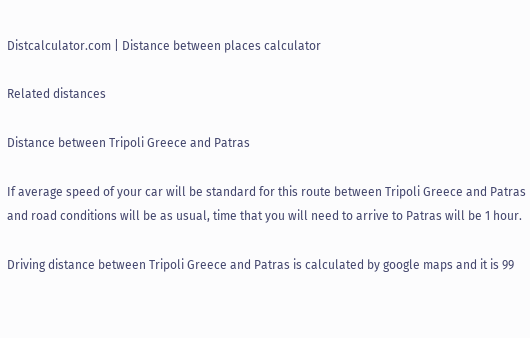Distcalculator.com | Distance between places calculator

Related distances

Distance between Tripoli Greece and Patras

If average speed of your car will be standard for this route between Tripoli Greece and Patras and road conditions will be as usual, time that you will need to arrive to Patras will be 1 hour.

Driving distance between Tripoli Greece and Patras is calculated by google maps and it is 99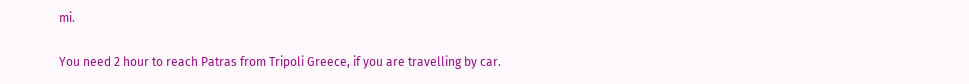mi.

You need 2 hour to reach Patras from Tripoli Greece, if you are travelling by car.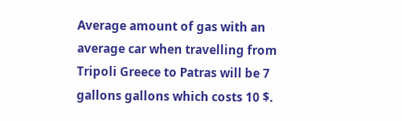Average amount of gas with an average car when travelling from Tripoli Greece to Patras will be 7 gallons gallons which costs 10 $.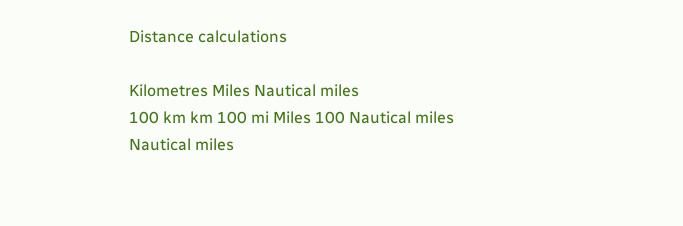Distance calculations

Kilometres Miles Nautical miles
100 km km 100 mi Miles 100 Nautical miles Nautical miles